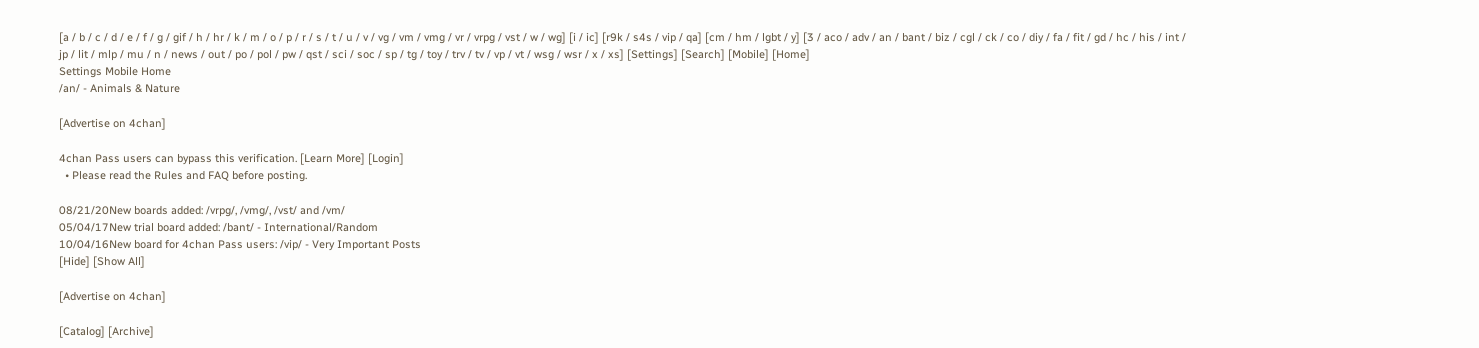[a / b / c / d / e / f / g / gif / h / hr / k / m / o / p / r / s / t / u / v / vg / vm / vmg / vr / vrpg / vst / w / wg] [i / ic] [r9k / s4s / vip / qa] [cm / hm / lgbt / y] [3 / aco / adv / an / bant / biz / cgl / ck / co / diy / fa / fit / gd / hc / his / int / jp / lit / mlp / mu / n / news / out / po / pol / pw / qst / sci / soc / sp / tg / toy / trv / tv / vp / vt / wsg / wsr / x / xs] [Settings] [Search] [Mobile] [Home]
Settings Mobile Home
/an/ - Animals & Nature

[Advertise on 4chan]

4chan Pass users can bypass this verification. [Learn More] [Login]
  • Please read the Rules and FAQ before posting.

08/21/20New boards added: /vrpg/, /vmg/, /vst/ and /vm/
05/04/17New trial board added: /bant/ - International/Random
10/04/16New board for 4chan Pass users: /vip/ - Very Important Posts
[Hide] [Show All]

[Advertise on 4chan]

[Catalog] [Archive]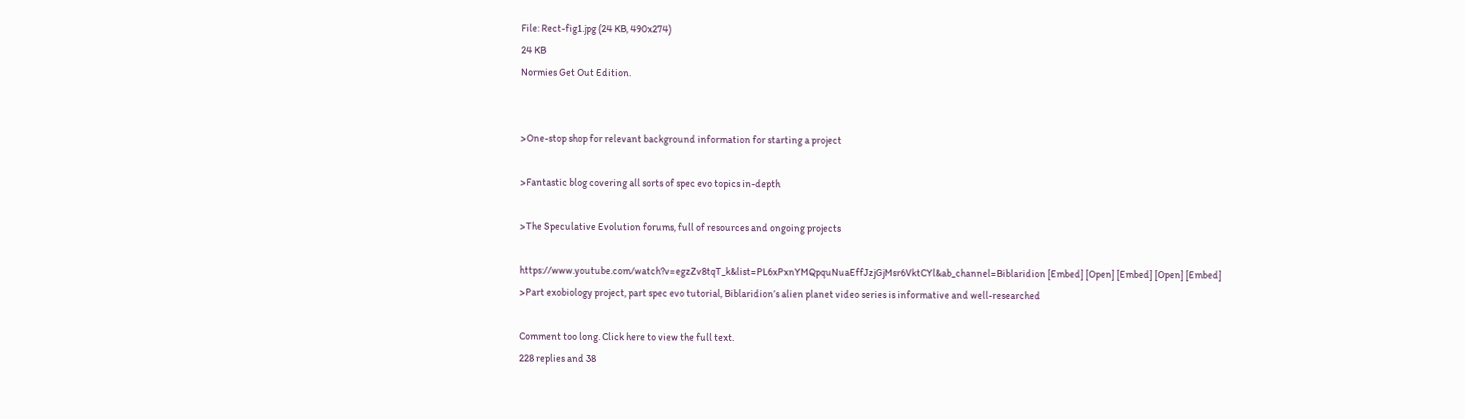File: Rect-fig1.jpg (24 KB, 490x274)
24 KB
Normies Get Out Edition.


>One-stop shop for relevant background information for starting a project

>Fantastic blog covering all sorts of spec evo topics in-depth

>The Speculative Evolution forums, full of resources and ongoing projects

https://www.youtube.com/watch?v=egzZv8tqT_k&list=PL6xPxnYMQpquNuaEffJzjGjMsr6VktCYl&ab_channel=Biblaridion [Embed] [Open] [Embed] [Open] [Embed]
>Part exobiology project, part spec evo tutorial, Biblaridion’s alien planet video series is informative and well-researched

Comment too long. Click here to view the full text.
228 replies and 38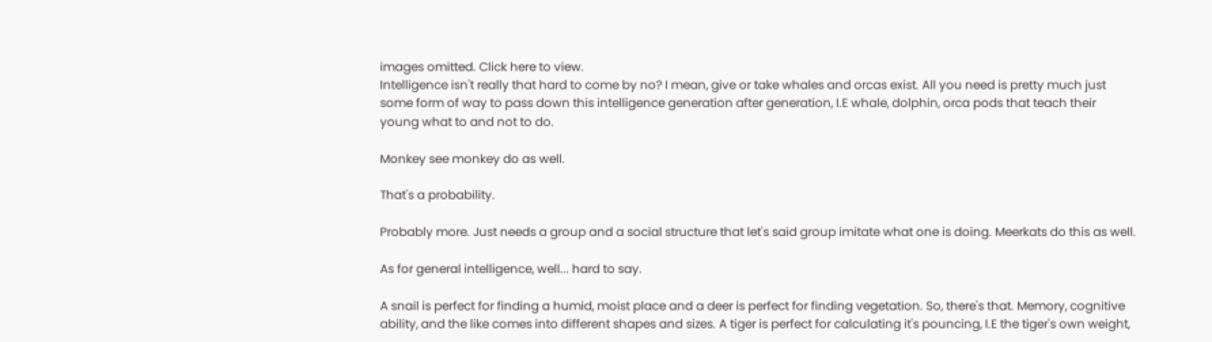images omitted. Click here to view.
Intelligence isn't really that hard to come by no? I mean, give or take whales and orcas exist. All you need is pretty much just some form of way to pass down this intelligence generation after generation, I.E whale, dolphin, orca pods that teach their young what to and not to do.

Monkey see monkey do as well.

That's a probability.

Probably more. Just needs a group and a social structure that let's said group imitate what one is doing. Meerkats do this as well.

As for general intelligence, well... hard to say.

A snail is perfect for finding a humid, moist place and a deer is perfect for finding vegetation. So, there's that. Memory, cognitive ability, and the like comes into different shapes and sizes. A tiger is perfect for calculating it's pouncing, I.E the tiger's own weight,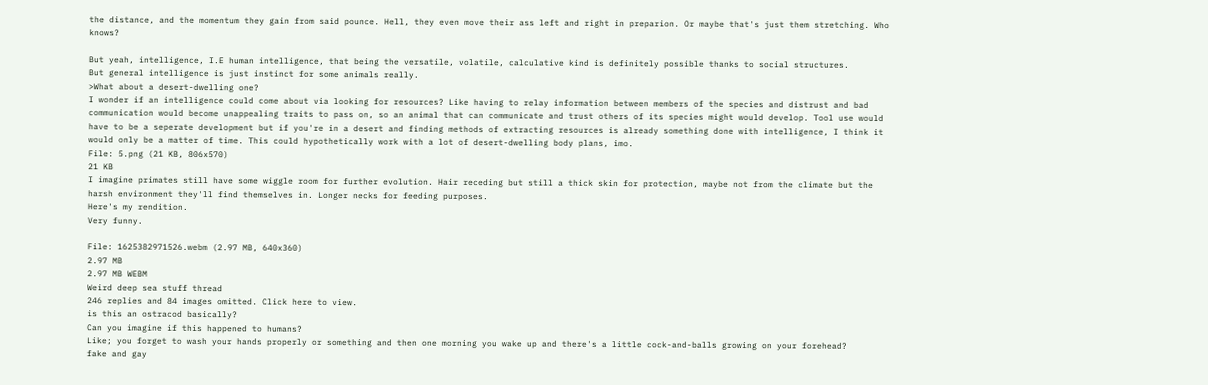the distance, and the momentum they gain from said pounce. Hell, they even move their ass left and right in preparion. Or maybe that's just them stretching. Who knows?

But yeah, intelligence, I.E human intelligence, that being the versatile, volatile, calculative kind is definitely possible thanks to social structures.
But general intelligence is just instinct for some animals really.
>What about a desert-dwelling one?
I wonder if an intelligence could come about via looking for resources? Like having to relay information between members of the species and distrust and bad communication would become unappealing traits to pass on, so an animal that can communicate and trust others of its species might would develop. Tool use would have to be a seperate development but if you're in a desert and finding methods of extracting resources is already something done with intelligence, I think it would only be a matter of time. This could hypothetically work with a lot of desert-dwelling body plans, imo.
File: 5.png (21 KB, 806x570)
21 KB
I imagine primates still have some wiggle room for further evolution. Hair receding but still a thick skin for protection, maybe not from the climate but the harsh environment they'll find themselves in. Longer necks for feeding purposes.
Here's my rendition.
Very funny.

File: 1625382971526.webm (2.97 MB, 640x360)
2.97 MB
2.97 MB WEBM
Weird deep sea stuff thread
246 replies and 84 images omitted. Click here to view.
is this an ostracod basically?
Can you imagine if this happened to humans?
Like; you forget to wash your hands properly or something and then one morning you wake up and there's a little cock-and-balls growing on your forehead?
fake and gay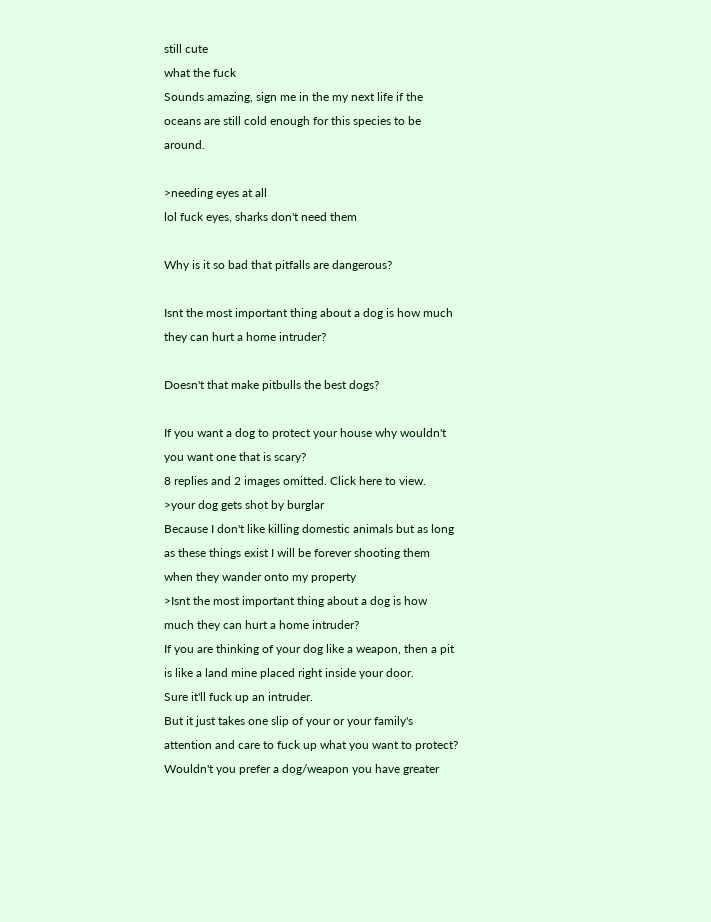still cute
what the fuck
Sounds amazing, sign me in the my next life if the oceans are still cold enough for this species to be around.

>needing eyes at all
lol fuck eyes, sharks don't need them

Why is it so bad that pitfalls are dangerous?

Isnt the most important thing about a dog is how much they can hurt a home intruder?

Doesn't that make pitbulls the best dogs?

If you want a dog to protect your house why wouldn't you want one that is scary?
8 replies and 2 images omitted. Click here to view.
>your dog gets shot by burglar
Because I don't like killing domestic animals but as long as these things exist I will be forever shooting them when they wander onto my property
>Isnt the most important thing about a dog is how much they can hurt a home intruder?
If you are thinking of your dog like a weapon, then a pit is like a land mine placed right inside your door.
Sure it'll fuck up an intruder.
But it just takes one slip of your or your family's attention and care to fuck up what you want to protect?
Wouldn't you prefer a dog/weapon you have greater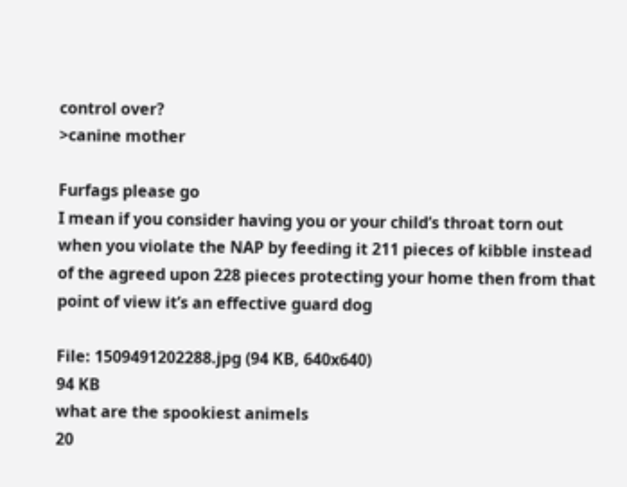control over?
>canine mother

Furfags please go
I mean if you consider having you or your child’s throat torn out when you violate the NAP by feeding it 211 pieces of kibble instead of the agreed upon 228 pieces protecting your home then from that point of view it’s an effective guard dog

File: 1509491202288.jpg (94 KB, 640x640)
94 KB
what are the spookiest animels
20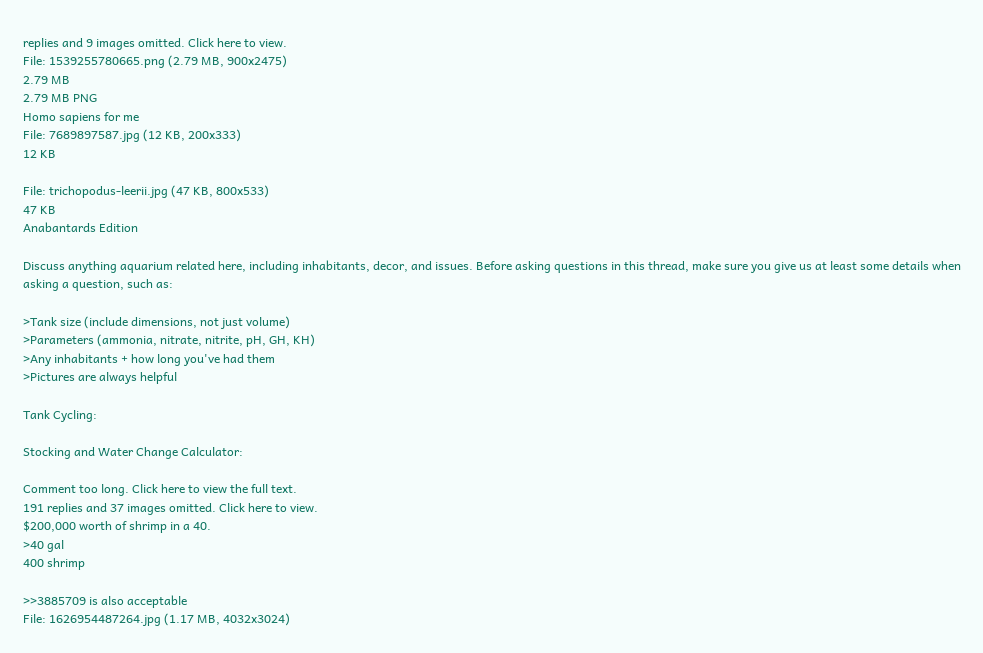replies and 9 images omitted. Click here to view.
File: 1539255780665.png (2.79 MB, 900x2475)
2.79 MB
2.79 MB PNG
Homo sapiens for me
File: 7689897587.jpg (12 KB, 200x333)
12 KB

File: trichopodus-leerii.jpg (47 KB, 800x533)
47 KB
Anabantards Edition

Discuss anything aquarium related here, including inhabitants, decor, and issues. Before asking questions in this thread, make sure you give us at least some details when asking a question, such as:

>Tank size (include dimensions, not just volume)
>Parameters (ammonia, nitrate, nitrite, pH, GH, KH)
>Any inhabitants + how long you've had them
>Pictures are always helpful

Tank Cycling:

Stocking and Water Change Calculator:

Comment too long. Click here to view the full text.
191 replies and 37 images omitted. Click here to view.
$200,000 worth of shrimp in a 40.
>40 gal
400 shrimp

>>3885709 is also acceptable
File: 1626954487264.jpg (1.17 MB, 4032x3024)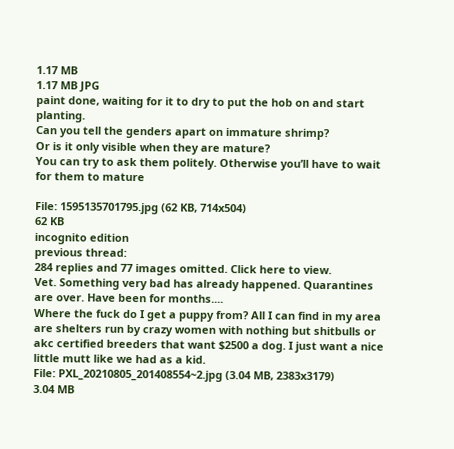1.17 MB
1.17 MB JPG
paint done, waiting for it to dry to put the hob on and start planting.
Can you tell the genders apart on immature shrimp?
Or is it only visible when they are mature?
You can try to ask them politely. Otherwise you’ll have to wait for them to mature

File: 1595135701795.jpg (62 KB, 714x504)
62 KB
incognito edition
previous thread:
284 replies and 77 images omitted. Click here to view.
Vet. Something very bad has already happened. Quarantines are over. Have been for months....
Where the fuck do I get a puppy from? All I can find in my area are shelters run by crazy women with nothing but shitbulls or akc certified breeders that want $2500 a dog. I just want a nice little mutt like we had as a kid.
File: PXL_20210805_201408554~2.jpg (3.04 MB, 2383x3179)
3.04 MB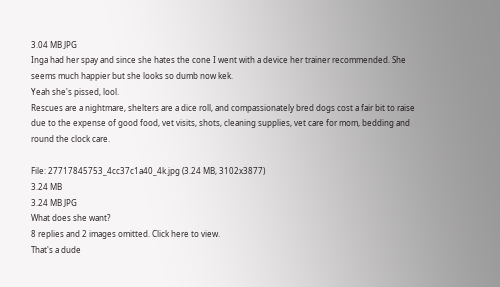3.04 MB JPG
Inga had her spay and since she hates the cone I went with a device her trainer recommended. She seems much happier but she looks so dumb now kek.
Yeah she's pissed, lool.
Rescues are a nightmare, shelters are a dice roll, and compassionately bred dogs cost a fair bit to raise due to the expense of good food, vet visits, shots, cleaning supplies, vet care for mom, bedding and round the clock care.

File: 27717845753_4cc37c1a40_4k.jpg (3.24 MB, 3102x3877)
3.24 MB
3.24 MB JPG
What does she want?
8 replies and 2 images omitted. Click here to view.
That's a dude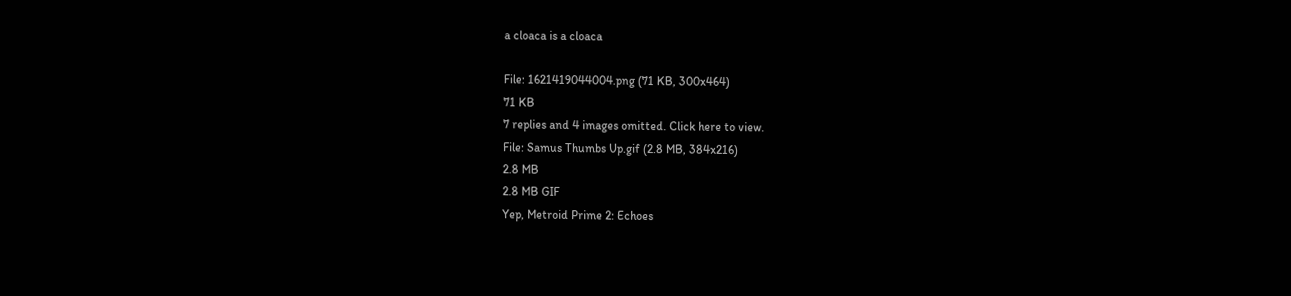a cloaca is a cloaca

File: 1621419044004.png (71 KB, 300x464)
71 KB
7 replies and 4 images omitted. Click here to view.
File: Samus Thumbs Up.gif (2.8 MB, 384x216)
2.8 MB
2.8 MB GIF
Yep, Metroid Prime 2: Echoes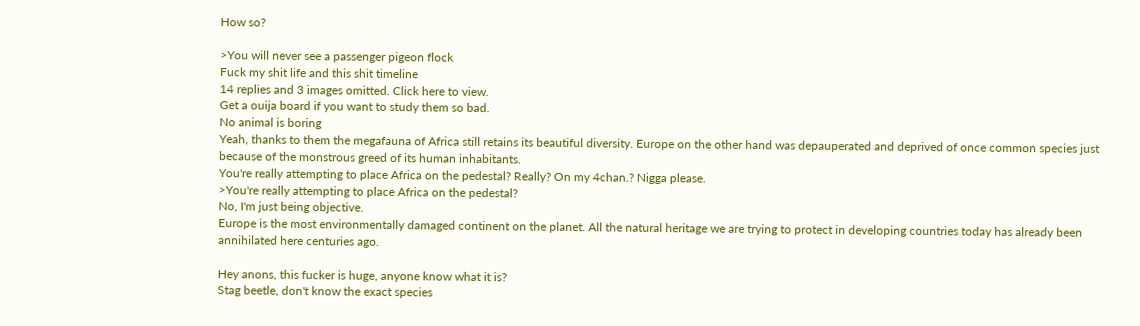How so?

>You will never see a passenger pigeon flock
Fuck my shit life and this shit timeline
14 replies and 3 images omitted. Click here to view.
Get a ouija board if you want to study them so bad.
No animal is boring
Yeah, thanks to them the megafauna of Africa still retains its beautiful diversity. Europe on the other hand was depauperated and deprived of once common species just because of the monstrous greed of its human inhabitants.
You're really attempting to place Africa on the pedestal? Really? On my 4chan.? Nigga please.
>You're really attempting to place Africa on the pedestal?
No, I'm just being objective.
Europe is the most environmentally damaged continent on the planet. All the natural heritage we are trying to protect in developing countries today has already been annihilated here centuries ago.

Hey anons, this fucker is huge, anyone know what it is?
Stag beetle, don't know the exact species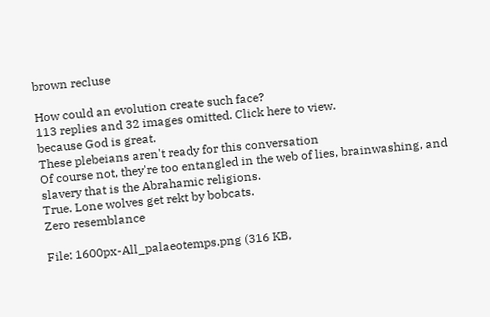brown recluse

How could an evolution create such face?
113 replies and 32 images omitted. Click here to view.
because God is great.
These plebeians aren't ready for this conversation
Of course not, they're too entangled in the web of lies, brainwashing, and slavery that is the Abrahamic religions.
True. Lone wolves get rekt by bobcats.
Zero resemblance

File: 1600px-All_palaeotemps.png (316 KB,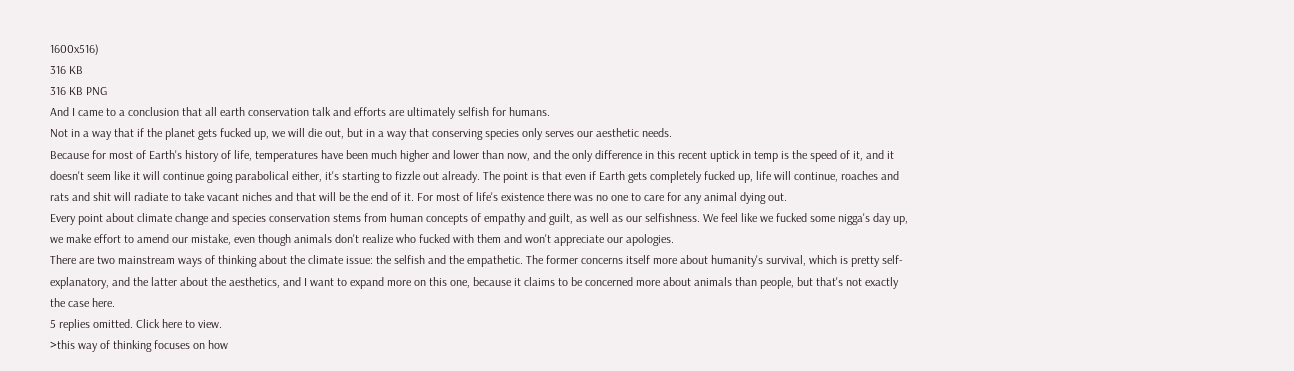1600x516)
316 KB
316 KB PNG
And I came to a conclusion that all earth conservation talk and efforts are ultimately selfish for humans.
Not in a way that if the planet gets fucked up, we will die out, but in a way that conserving species only serves our aesthetic needs.
Because for most of Earth's history of life, temperatures have been much higher and lower than now, and the only difference in this recent uptick in temp is the speed of it, and it doesn't seem like it will continue going parabolical either, it's starting to fizzle out already. The point is that even if Earth gets completely fucked up, life will continue, roaches and rats and shit will radiate to take vacant niches and that will be the end of it. For most of life's existence there was no one to care for any animal dying out.
Every point about climate change and species conservation stems from human concepts of empathy and guilt, as well as our selfishness. We feel like we fucked some nigga's day up, we make effort to amend our mistake, even though animals don't realize who fucked with them and won't appreciate our apologies.
There are two mainstream ways of thinking about the climate issue: the selfish and the empathetic. The former concerns itself more about humanity's survival, which is pretty self-explanatory, and the latter about the aesthetics, and I want to expand more on this one, because it claims to be concerned more about animals than people, but that's not exactly the case here.
5 replies omitted. Click here to view.
>this way of thinking focuses on how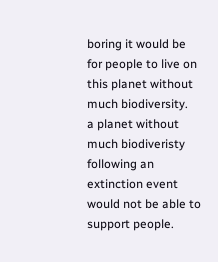boring it would be for people to live on this planet without much biodiversity.
a planet without much biodiveristy following an extinction event would not be able to support people.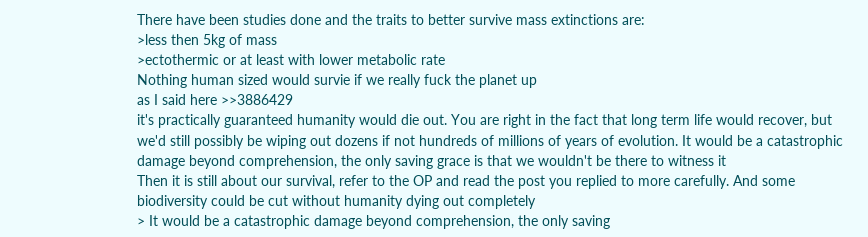There have been studies done and the traits to better survive mass extinctions are:
>less then 5kg of mass
>ectothermic or at least with lower metabolic rate
Nothing human sized would survie if we really fuck the planet up
as I said here >>3886429
it's practically guaranteed humanity would die out. You are right in the fact that long term life would recover, but we'd still possibly be wiping out dozens if not hundreds of millions of years of evolution. It would be a catastrophic damage beyond comprehension, the only saving grace is that we wouldn't be there to witness it
Then it is still about our survival, refer to the OP and read the post you replied to more carefully. And some biodiversity could be cut without humanity dying out completely
> It would be a catastrophic damage beyond comprehension, the only saving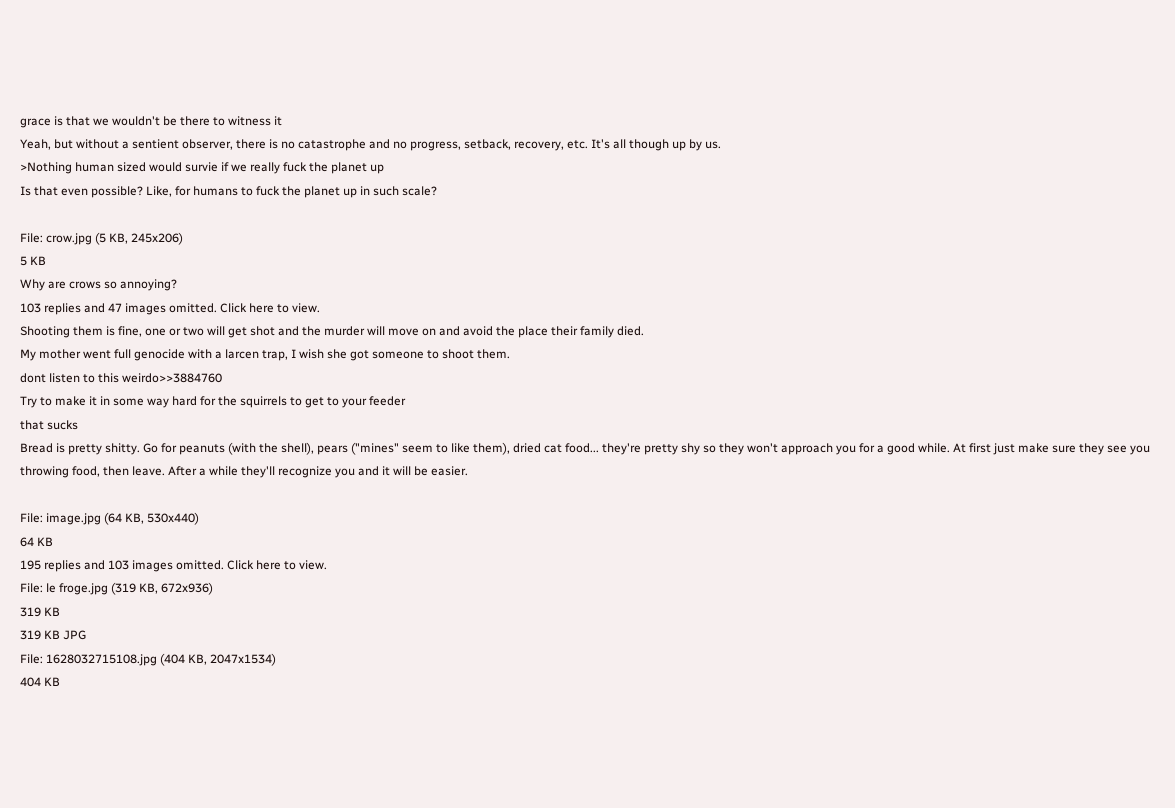grace is that we wouldn't be there to witness it
Yeah, but without a sentient observer, there is no catastrophe and no progress, setback, recovery, etc. It's all though up by us.
>Nothing human sized would survie if we really fuck the planet up
Is that even possible? Like, for humans to fuck the planet up in such scale?

File: crow.jpg (5 KB, 245x206)
5 KB
Why are crows so annoying?
103 replies and 47 images omitted. Click here to view.
Shooting them is fine, one or two will get shot and the murder will move on and avoid the place their family died.
My mother went full genocide with a larcen trap, I wish she got someone to shoot them.
dont listen to this weirdo>>3884760
Try to make it in some way hard for the squirrels to get to your feeder
that sucks
Bread is pretty shitty. Go for peanuts (with the shell), pears ("mines" seem to like them), dried cat food... they're pretty shy so they won't approach you for a good while. At first just make sure they see you throwing food, then leave. After a while they'll recognize you and it will be easier.

File: image.jpg (64 KB, 530x440)
64 KB
195 replies and 103 images omitted. Click here to view.
File: le froge.jpg (319 KB, 672x936)
319 KB
319 KB JPG
File: 1628032715108.jpg (404 KB, 2047x1534)
404 KB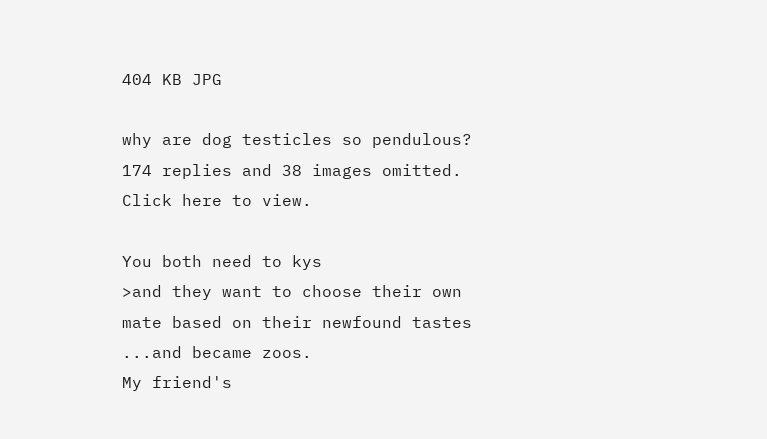404 KB JPG

why are dog testicles so pendulous?
174 replies and 38 images omitted. Click here to view.

You both need to kys
>and they want to choose their own mate based on their newfound tastes
...and became zoos.
My friend's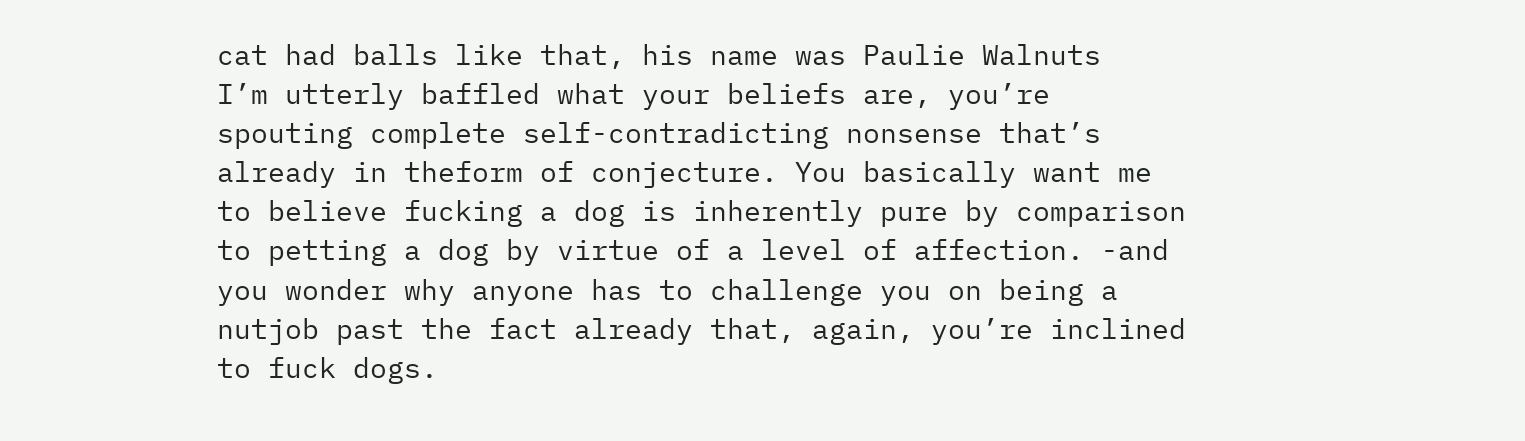cat had balls like that, his name was Paulie Walnuts
I’m utterly baffled what your beliefs are, you’re spouting complete self-contradicting nonsense that’s already in theform of conjecture. You basically want me to believe fucking a dog is inherently pure by comparison to petting a dog by virtue of a level of affection. -and you wonder why anyone has to challenge you on being a nutjob past the fact already that, again, you’re inclined to fuck dogs.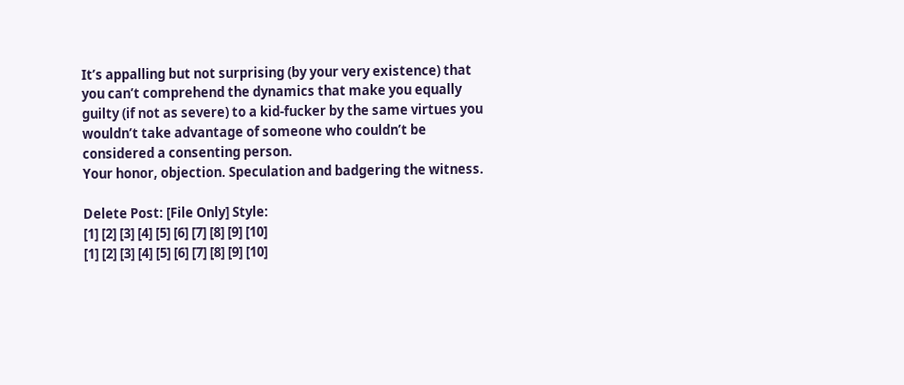It’s appalling but not surprising (by your very existence) that you can’t comprehend the dynamics that make you equally guilty (if not as severe) to a kid-fucker by the same virtues you wouldn’t take advantage of someone who couldn’t be considered a consenting person.
Your honor, objection. Speculation and badgering the witness.

Delete Post: [File Only] Style:
[1] [2] [3] [4] [5] [6] [7] [8] [9] [10]
[1] [2] [3] [4] [5] [6] [7] [8] [9] [10]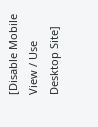[Disable Mobile View / Use Desktop Site]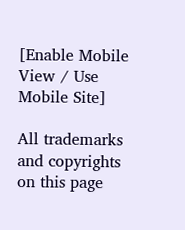[Enable Mobile View / Use Mobile Site]

All trademarks and copyrights on this page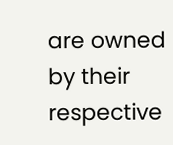are owned by their respective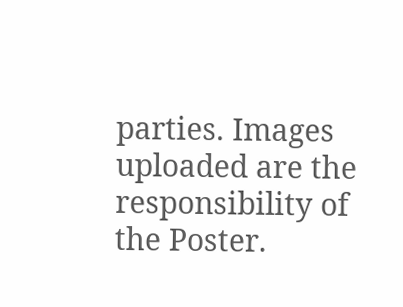parties. Images uploaded are the responsibility of the Poster.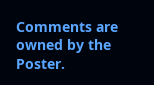Comments are owned by the Poster.